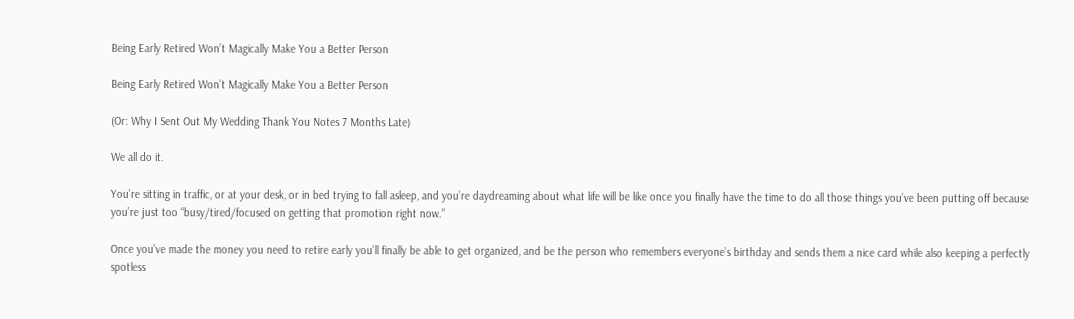Being Early Retired Won’t Magically Make You a Better Person

Being Early Retired Won’t Magically Make You a Better Person

(Or: Why I Sent Out My Wedding Thank You Notes 7 Months Late)

We all do it.

You’re sitting in traffic, or at your desk, or in bed trying to fall asleep, and you’re daydreaming about what life will be like once you finally have the time to do all those things you’ve been putting off because you’re just too “busy/tired/focused on getting that promotion right now.”

Once you’ve made the money you need to retire early you’ll finally be able to get organized, and be the person who remembers everyone’s birthday and sends them a nice card while also keeping a perfectly spotless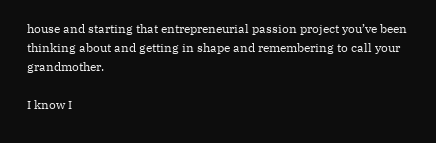house and starting that entrepreneurial passion project you’ve been thinking about and getting in shape and remembering to call your grandmother.

I know I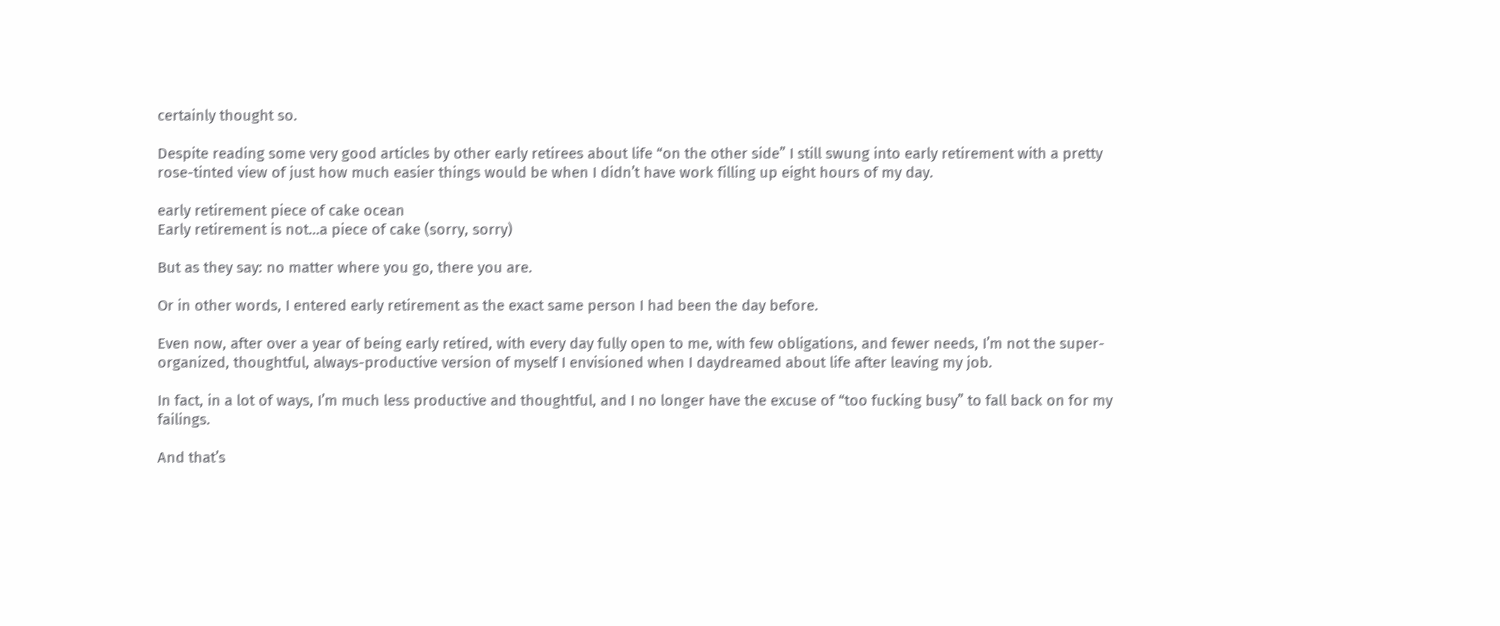certainly thought so.

Despite reading some very good articles by other early retirees about life “on the other side” I still swung into early retirement with a pretty rose-tinted view of just how much easier things would be when I didn’t have work filling up eight hours of my day.

early retirement piece of cake ocean
Early retirement is not…a piece of cake (sorry, sorry)

But as they say: no matter where you go, there you are.

Or in other words, I entered early retirement as the exact same person I had been the day before.

Even now, after over a year of being early retired, with every day fully open to me, with few obligations, and fewer needs, I’m not the super-organized, thoughtful, always-productive version of myself I envisioned when I daydreamed about life after leaving my job.

In fact, in a lot of ways, I’m much less productive and thoughtful, and I no longer have the excuse of “too fucking busy” to fall back on for my failings.

And that’s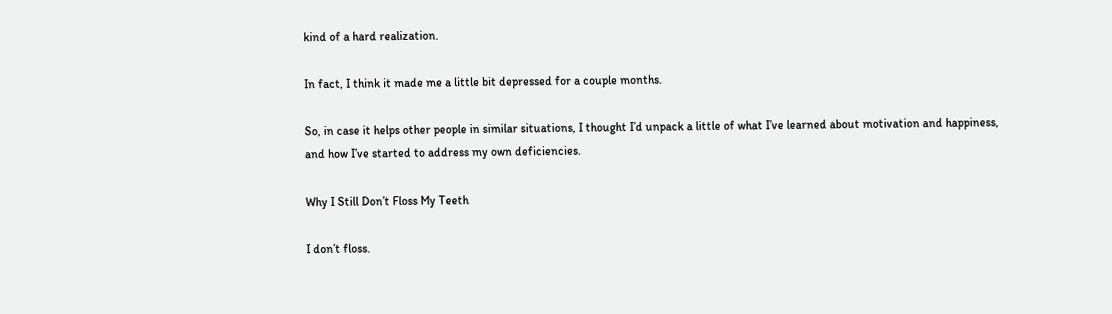kind of a hard realization.

In fact, I think it made me a little bit depressed for a couple months.

So, in case it helps other people in similar situations, I thought I’d unpack a little of what I’ve learned about motivation and happiness, and how I’ve started to address my own deficiencies.

Why I Still Don’t Floss My Teeth

I don’t floss.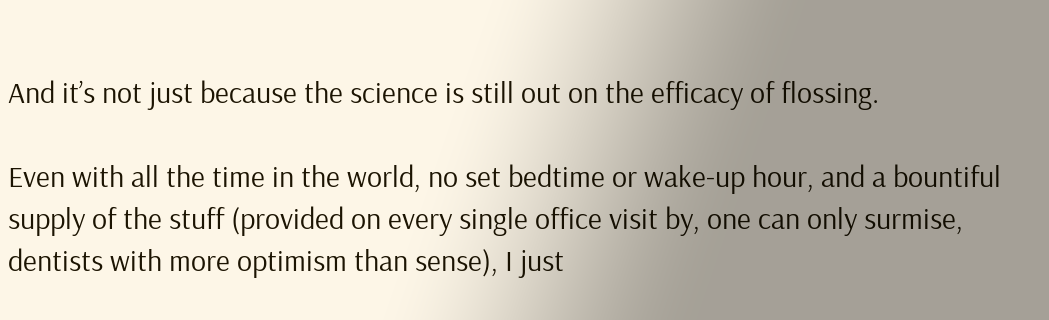And it’s not just because the science is still out on the efficacy of flossing.

Even with all the time in the world, no set bedtime or wake-up hour, and a bountiful supply of the stuff (provided on every single office visit by, one can only surmise, dentists with more optimism than sense), I just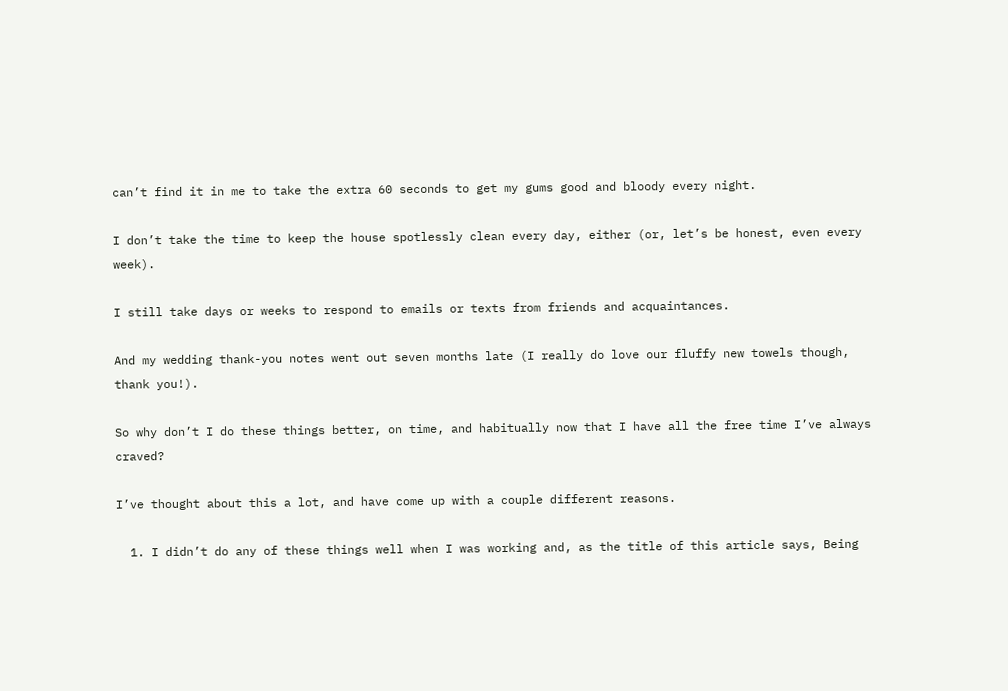can’t find it in me to take the extra 60 seconds to get my gums good and bloody every night.

I don’t take the time to keep the house spotlessly clean every day, either (or, let’s be honest, even every week).

I still take days or weeks to respond to emails or texts from friends and acquaintances.

And my wedding thank-you notes went out seven months late (I really do love our fluffy new towels though, thank you!).

So why don’t I do these things better, on time, and habitually now that I have all the free time I’ve always craved?

I’ve thought about this a lot, and have come up with a couple different reasons.

  1. I didn’t do any of these things well when I was working and, as the title of this article says, Being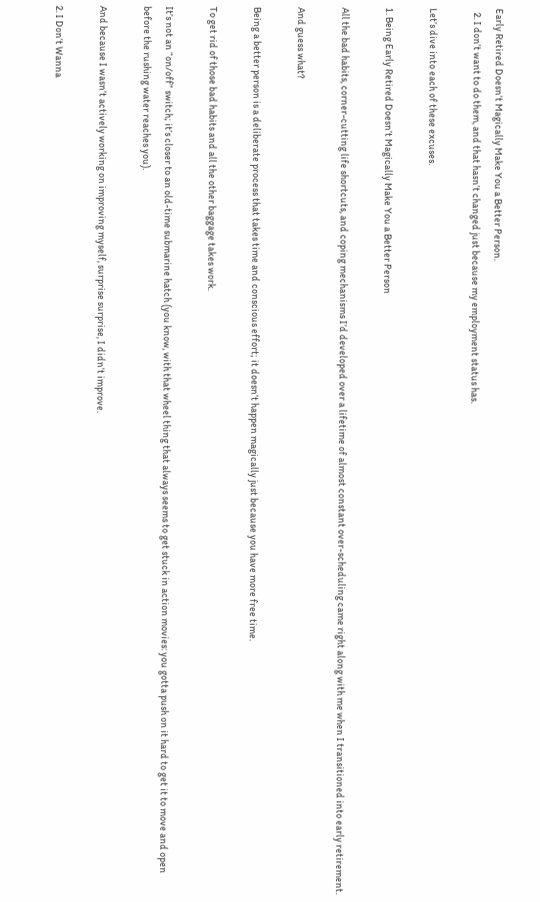Early Retired Doesn’t Magically Make You a Better Person.
  2. I don’t want to do them, and that hasn’t changed just because my employment status has.

Let’s dive into each of these excuses.

1. Being Early Retired Doesn’t Magically Make You a Better Person

All the bad habits, corner-cutting life shortcuts, and coping mechanisms I’d developed over a lifetime of almost constant over-scheduling came right along with me when I transitioned into early retirement.

And guess what?

Being a better person is a deliberate process that takes time and conscious effort; it doesn’t happen magically just because you have more free time.

To get rid of those bad habits and all the other baggage takes work.

It’s not an “on/off” switch; it’s closer to an old-time submarine hatch (you know, with that wheel thing that always seems to get stuck in action movies: you gotta push on it hard to get it to move and open before the rushing water reaches you).

And because I wasn’t actively working on improving myself, surprise surprise, I didn’t improve.

2. I Don’t Wanna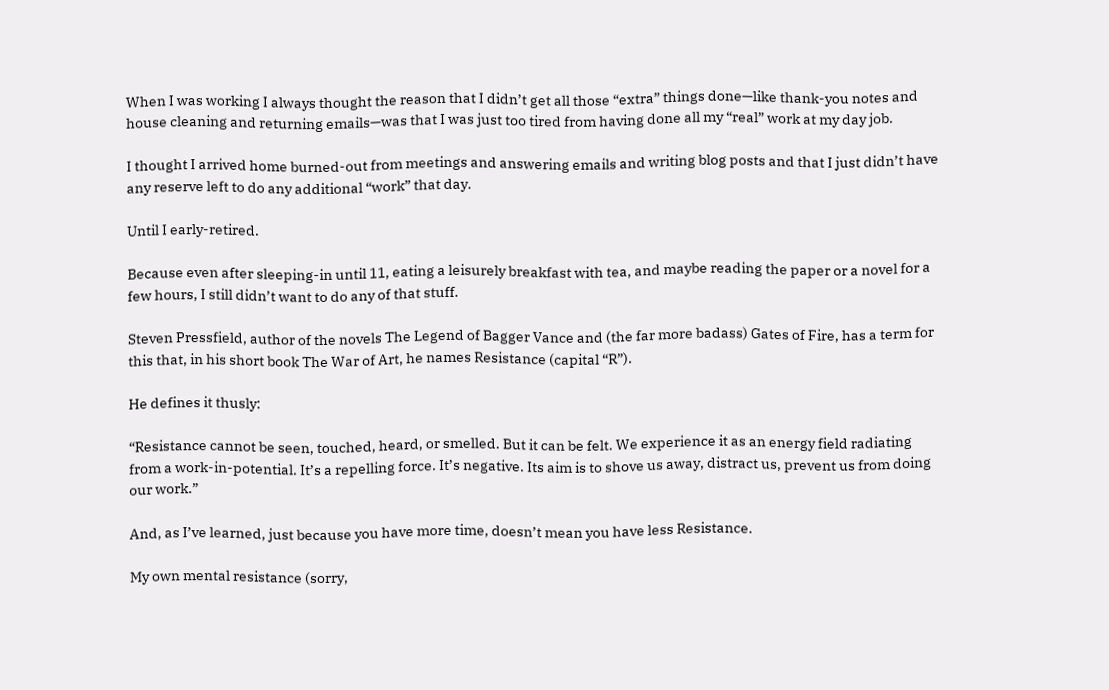When I was working I always thought the reason that I didn’t get all those “extra” things done—like thank-you notes and house cleaning and returning emails—was that I was just too tired from having done all my “real” work at my day job.

I thought I arrived home burned-out from meetings and answering emails and writing blog posts and that I just didn’t have any reserve left to do any additional “work” that day.

Until I early-retired.

Because even after sleeping-in until 11, eating a leisurely breakfast with tea, and maybe reading the paper or a novel for a few hours, I still didn’t want to do any of that stuff.

Steven Pressfield, author of the novels The Legend of Bagger Vance and (the far more badass) Gates of Fire, has a term for this that, in his short book The War of Art, he names Resistance (capital “R”).

He defines it thusly:

“Resistance cannot be seen, touched, heard, or smelled. But it can be felt. We experience it as an energy field radiating from a work-in-potential. It’s a repelling force. It’s negative. Its aim is to shove us away, distract us, prevent us from doing our work.”

And, as I’ve learned, just because you have more time, doesn’t mean you have less Resistance.

My own mental resistance (sorry,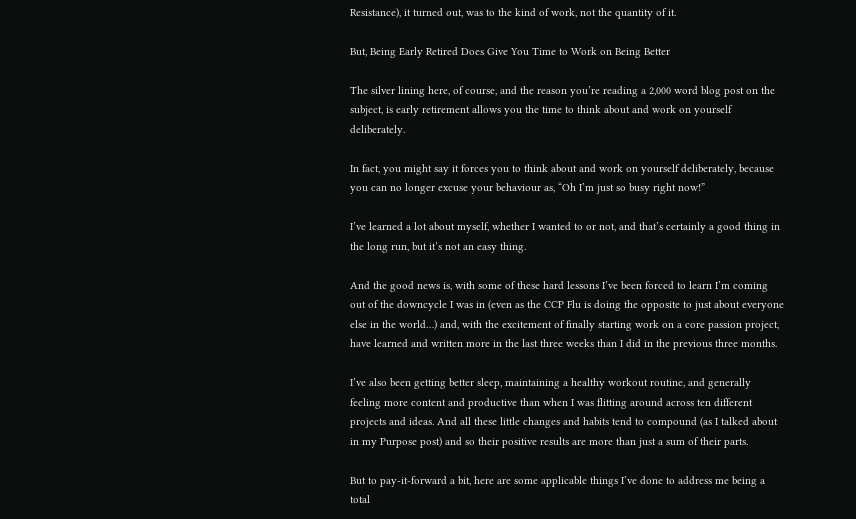Resistance), it turned out, was to the kind of work, not the quantity of it.

But, Being Early Retired Does Give You Time to Work on Being Better

The silver lining here, of course, and the reason you’re reading a 2,000 word blog post on the subject, is early retirement allows you the time to think about and work on yourself deliberately.

In fact, you might say it forces you to think about and work on yourself deliberately, because you can no longer excuse your behaviour as, “Oh I’m just so busy right now!”

I’ve learned a lot about myself, whether I wanted to or not, and that’s certainly a good thing in the long run, but it’s not an easy thing.

And the good news is, with some of these hard lessons I’ve been forced to learn I’m coming out of the downcycle I was in (even as the CCP Flu is doing the opposite to just about everyone else in the world…) and, with the excitement of finally starting work on a core passion project, have learned and written more in the last three weeks than I did in the previous three months.

I’ve also been getting better sleep, maintaining a healthy workout routine, and generally feeling more content and productive than when I was flitting around across ten different projects and ideas. And all these little changes and habits tend to compound (as I talked about in my Purpose post) and so their positive results are more than just a sum of their parts.

But to pay-it-forward a bit, here are some applicable things I’ve done to address me being a total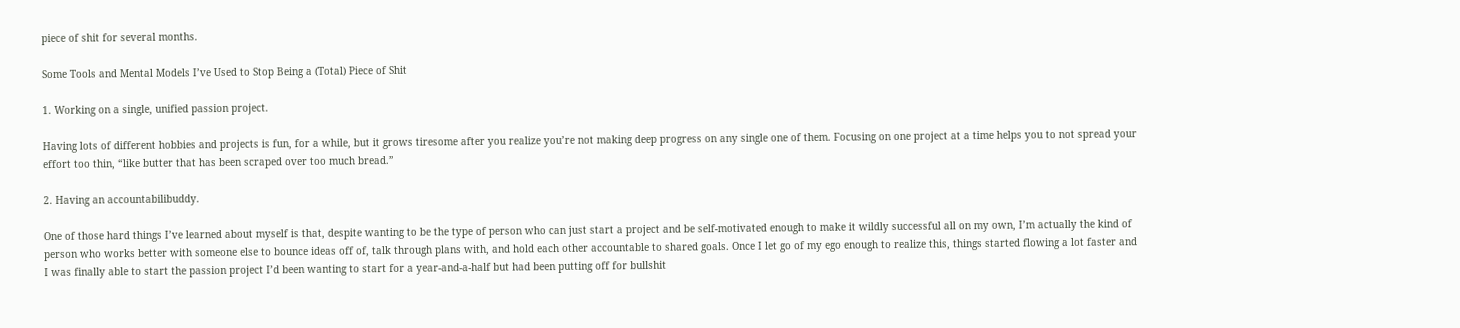piece of shit for several months.

Some Tools and Mental Models I’ve Used to Stop Being a (Total) Piece of Shit

1. Working on a single, unified passion project.

Having lots of different hobbies and projects is fun, for a while, but it grows tiresome after you realize you’re not making deep progress on any single one of them. Focusing on one project at a time helps you to not spread your effort too thin, “like butter that has been scraped over too much bread.”

2. Having an accountabilibuddy.

One of those hard things I’ve learned about myself is that, despite wanting to be the type of person who can just start a project and be self-motivated enough to make it wildly successful all on my own, I’m actually the kind of person who works better with someone else to bounce ideas off of, talk through plans with, and hold each other accountable to shared goals. Once I let go of my ego enough to realize this, things started flowing a lot faster and I was finally able to start the passion project I’d been wanting to start for a year-and-a-half but had been putting off for bullshit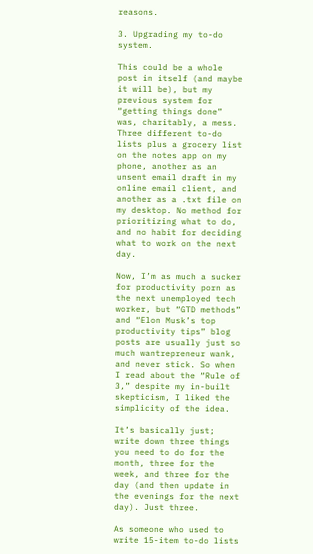reasons.

3. Upgrading my to-do system.

This could be a whole post in itself (and maybe it will be), but my previous system for “getting things done” was, charitably, a mess. Three different to-do lists plus a grocery list on the notes app on my phone, another as an unsent email draft in my online email client, and another as a .txt file on my desktop. No method for prioritizing what to do, and no habit for deciding what to work on the next day.

Now, I’m as much a sucker for productivity porn as the next unemployed tech worker, but “GTD methods” and “Elon Musk’s top productivity tips” blog posts are usually just so much wantrepreneur wank, and never stick. So when I read about the “Rule of 3,” despite my in-built skepticism, I liked the simplicity of the idea.

It’s basically just; write down three things you need to do for the month, three for the week, and three for the day (and then update in the evenings for the next day). Just three.

As someone who used to write 15-item to-do lists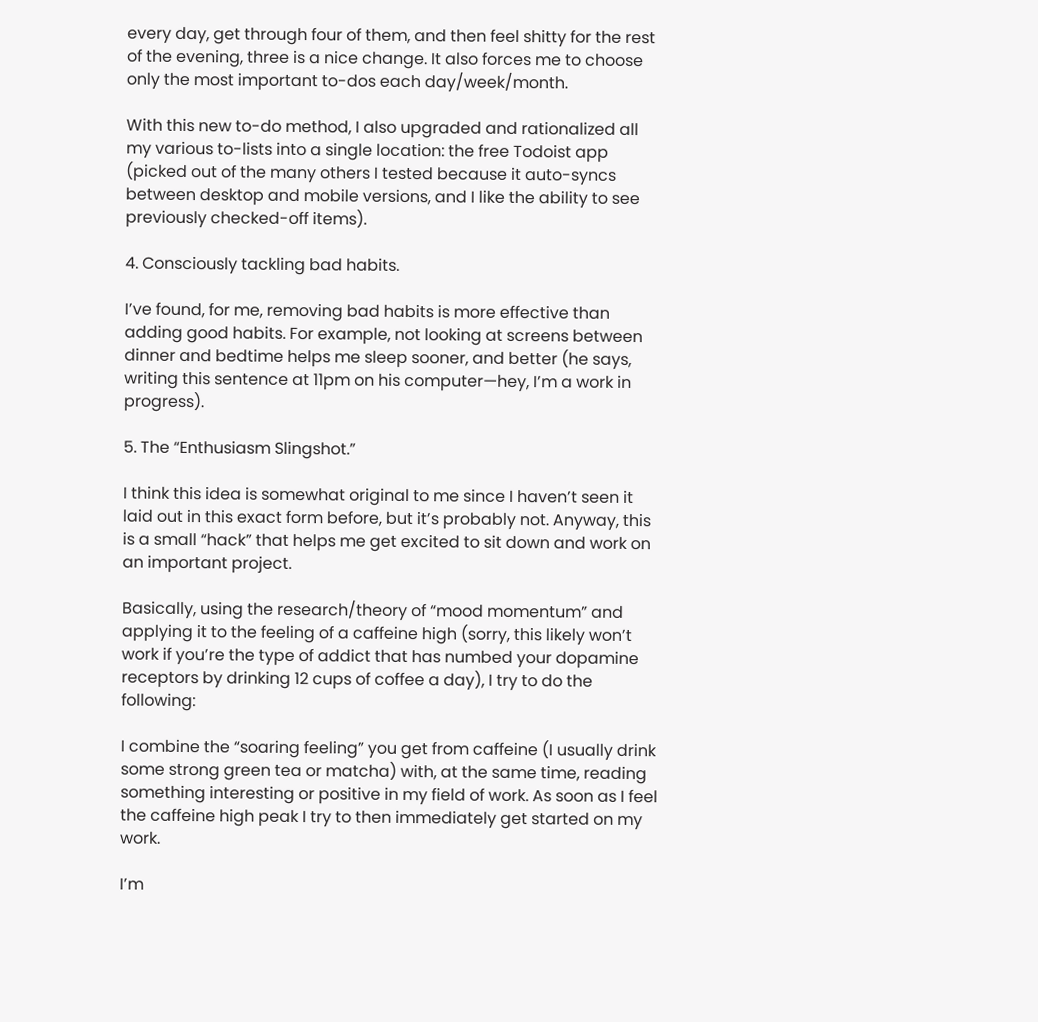every day, get through four of them, and then feel shitty for the rest of the evening, three is a nice change. It also forces me to choose only the most important to-dos each day/week/month.

With this new to-do method, I also upgraded and rationalized all my various to-lists into a single location: the free Todoist app (picked out of the many others I tested because it auto-syncs between desktop and mobile versions, and I like the ability to see previously checked-off items).

4. Consciously tackling bad habits.

I’ve found, for me, removing bad habits is more effective than adding good habits. For example, not looking at screens between dinner and bedtime helps me sleep sooner, and better (he says, writing this sentence at 11pm on his computer—hey, I’m a work in progress).

5. The “Enthusiasm Slingshot.”

I think this idea is somewhat original to me since I haven’t seen it laid out in this exact form before, but it’s probably not. Anyway, this is a small “hack” that helps me get excited to sit down and work on an important project.

Basically, using the research/theory of “mood momentum” and applying it to the feeling of a caffeine high (sorry, this likely won’t work if you’re the type of addict that has numbed your dopamine receptors by drinking 12 cups of coffee a day), I try to do the following:

I combine the “soaring feeling” you get from caffeine (I usually drink some strong green tea or matcha) with, at the same time, reading something interesting or positive in my field of work. As soon as I feel the caffeine high peak I try to then immediately get started on my work.

I’m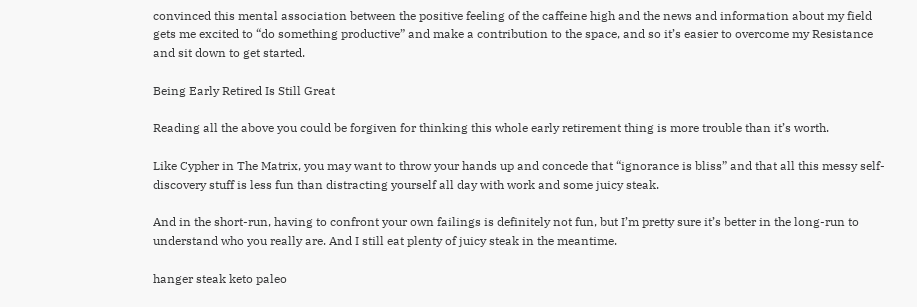convinced this mental association between the positive feeling of the caffeine high and the news and information about my field gets me excited to “do something productive” and make a contribution to the space, and so it’s easier to overcome my Resistance and sit down to get started.

Being Early Retired Is Still Great

Reading all the above you could be forgiven for thinking this whole early retirement thing is more trouble than it’s worth.

Like Cypher in The Matrix, you may want to throw your hands up and concede that “ignorance is bliss” and that all this messy self-discovery stuff is less fun than distracting yourself all day with work and some juicy steak.

And in the short-run, having to confront your own failings is definitely not fun, but I’m pretty sure it’s better in the long-run to understand who you really are. And I still eat plenty of juicy steak in the meantime.

hanger steak keto paleo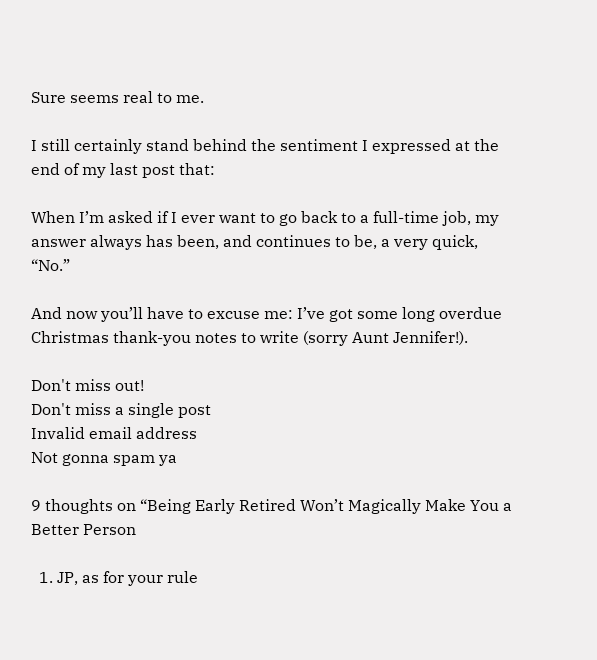Sure seems real to me.

I still certainly stand behind the sentiment I expressed at the end of my last post that:

When I’m asked if I ever want to go back to a full-time job, my answer always has been, and continues to be, a very quick, “No.”

And now you’ll have to excuse me: I’ve got some long overdue Christmas thank-you notes to write (sorry Aunt Jennifer!).

Don't miss out!
Don't miss a single post
Invalid email address
Not gonna spam ya

9 thoughts on “Being Early Retired Won’t Magically Make You a Better Person

  1. JP, as for your rule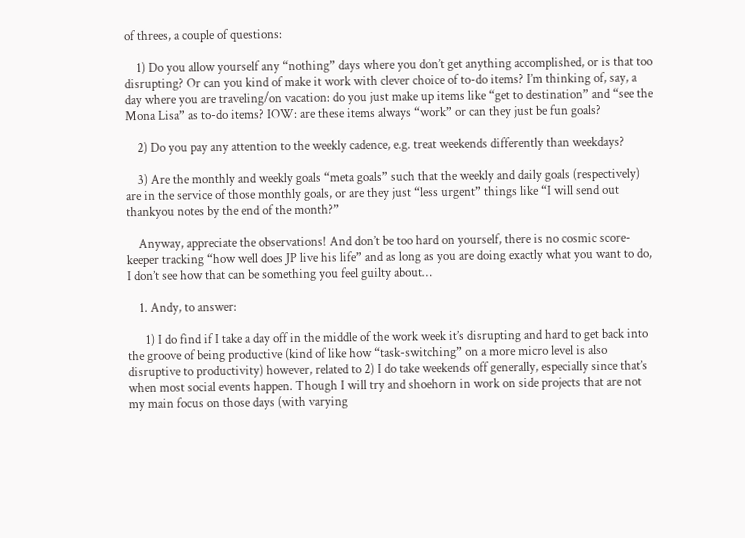of threes, a couple of questions:

    1) Do you allow yourself any “nothing” days where you don’t get anything accomplished, or is that too disrupting? Or can you kind of make it work with clever choice of to-do items? I’m thinking of, say, a day where you are traveling/on vacation: do you just make up items like “get to destination” and “see the Mona Lisa” as to-do items? IOW: are these items always “work” or can they just be fun goals?

    2) Do you pay any attention to the weekly cadence, e.g. treat weekends differently than weekdays?

    3) Are the monthly and weekly goals “meta goals” such that the weekly and daily goals (respectively) are in the service of those monthly goals, or are they just “less urgent” things like “I will send out thankyou notes by the end of the month?”

    Anyway, appreciate the observations! And don’t be too hard on yourself, there is no cosmic score-keeper tracking “how well does JP live his life” and as long as you are doing exactly what you want to do, I don’t see how that can be something you feel guilty about…

    1. Andy, to answer:

      1) I do find if I take a day off in the middle of the work week it’s disrupting and hard to get back into the groove of being productive (kind of like how “task-switching” on a more micro level is also disruptive to productivity) however, related to 2) I do take weekends off generally, especially since that’s when most social events happen. Though I will try and shoehorn in work on side projects that are not my main focus on those days (with varying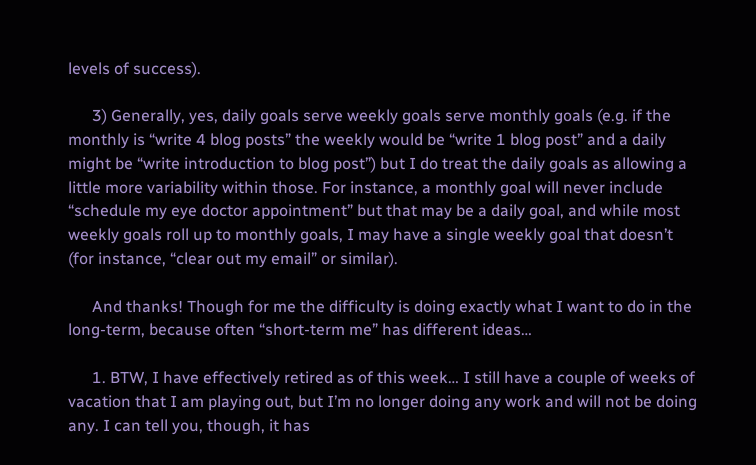levels of success).

      3) Generally, yes, daily goals serve weekly goals serve monthly goals (e.g. if the monthly is “write 4 blog posts” the weekly would be “write 1 blog post” and a daily might be “write introduction to blog post”) but I do treat the daily goals as allowing a little more variability within those. For instance, a monthly goal will never include “schedule my eye doctor appointment” but that may be a daily goal, and while most weekly goals roll up to monthly goals, I may have a single weekly goal that doesn’t (for instance, “clear out my email” or similar).

      And thanks! Though for me the difficulty is doing exactly what I want to do in the long-term, because often “short-term me” has different ideas…

      1. BTW, I have effectively retired as of this week… I still have a couple of weeks of vacation that I am playing out, but I’m no longer doing any work and will not be doing any. I can tell you, though, it has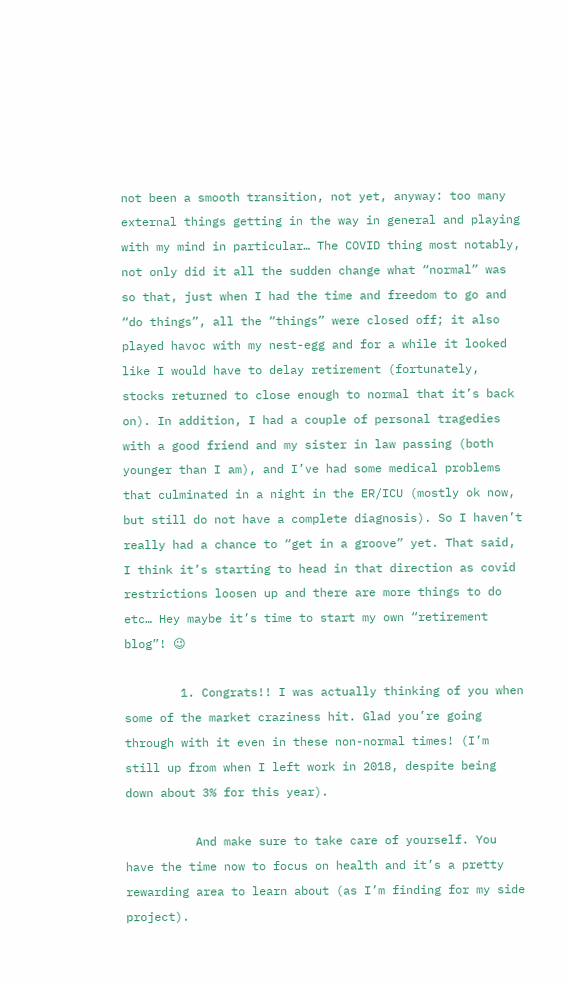not been a smooth transition, not yet, anyway: too many external things getting in the way in general and playing with my mind in particular… The COVID thing most notably, not only did it all the sudden change what “normal” was so that, just when I had the time and freedom to go and “do things”, all the “things” were closed off; it also played havoc with my nest-egg and for a while it looked like I would have to delay retirement (fortunately, stocks returned to close enough to normal that it’s back on). In addition, I had a couple of personal tragedies with a good friend and my sister in law passing (both younger than I am), and I’ve had some medical problems that culminated in a night in the ER/ICU (mostly ok now, but still do not have a complete diagnosis). So I haven’t really had a chance to “get in a groove” yet. That said, I think it’s starting to head in that direction as covid restrictions loosen up and there are more things to do etc… Hey maybe it’s time to start my own “retirement blog”! 😉

        1. Congrats!! I was actually thinking of you when some of the market craziness hit. Glad you’re going through with it even in these non-normal times! (I’m still up from when I left work in 2018, despite being down about 3% for this year).

          And make sure to take care of yourself. You have the time now to focus on health and it’s a pretty rewarding area to learn about (as I’m finding for my side project).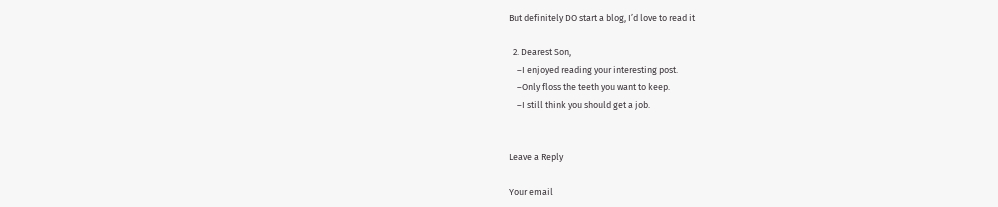But definitely DO start a blog, I’d love to read it

  2. Dearest Son,
    –I enjoyed reading your interesting post.
    –Only floss the teeth you want to keep.
    –I still think you should get a job.


Leave a Reply

Your email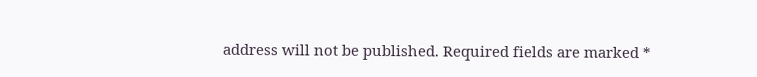address will not be published. Required fields are marked *